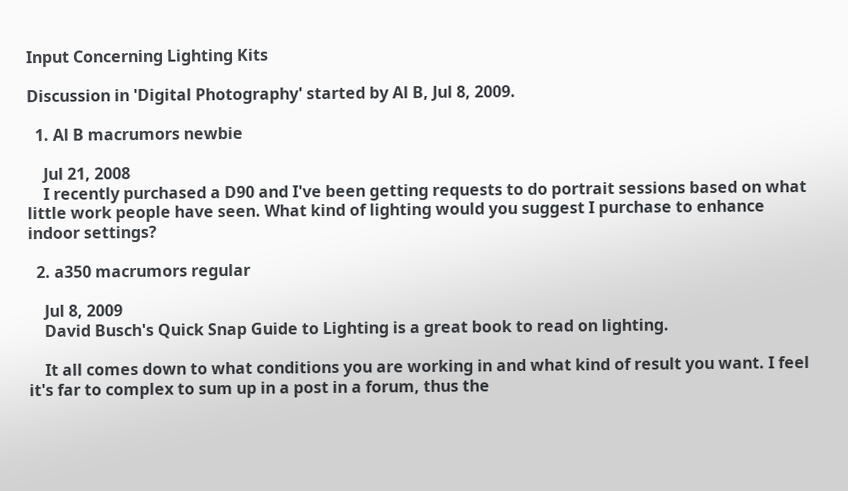Input Concerning Lighting Kits

Discussion in 'Digital Photography' started by Al B, Jul 8, 2009.

  1. Al B macrumors newbie

    Jul 21, 2008
    I recently purchased a D90 and I've been getting requests to do portrait sessions based on what little work people have seen. What kind of lighting would you suggest I purchase to enhance indoor settings?

  2. a350 macrumors regular

    Jul 8, 2009
    David Busch's Quick Snap Guide to Lighting is a great book to read on lighting.

    It all comes down to what conditions you are working in and what kind of result you want. I feel it's far to complex to sum up in a post in a forum, thus the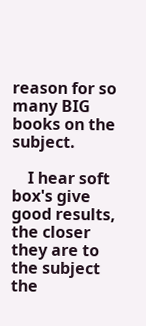reason for so many BIG books on the subject.

    I hear soft box's give good results, the closer they are to the subject the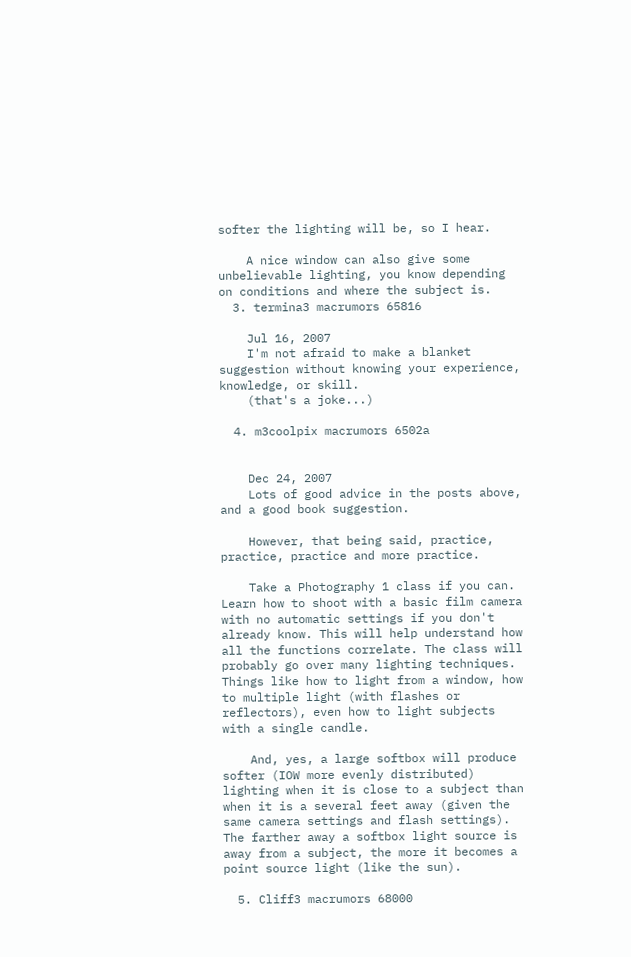softer the lighting will be, so I hear.

    A nice window can also give some unbelievable lighting, you know depending on conditions and where the subject is.
  3. termina3 macrumors 65816

    Jul 16, 2007
    I'm not afraid to make a blanket suggestion without knowing your experience, knowledge, or skill.
    (that's a joke...)

  4. m3coolpix macrumors 6502a


    Dec 24, 2007
    Lots of good advice in the posts above, and a good book suggestion.

    However, that being said, practice, practice, practice and more practice.

    Take a Photography 1 class if you can. Learn how to shoot with a basic film camera with no automatic settings if you don't already know. This will help understand how all the functions correlate. The class will probably go over many lighting techniques. Things like how to light from a window, how to multiple light (with flashes or reflectors), even how to light subjects with a single candle.

    And, yes, a large softbox will produce softer (IOW more evenly distributed) lighting when it is close to a subject than when it is a several feet away (given the same camera settings and flash settings). The farther away a softbox light source is away from a subject, the more it becomes a point source light (like the sun).

  5. Cliff3 macrumors 68000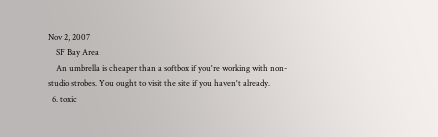Nov 2, 2007
    SF Bay Area
    An umbrella is cheaper than a softbox if you're working with non-studio strobes. You ought to visit the site if you haven't already.
  6. toxic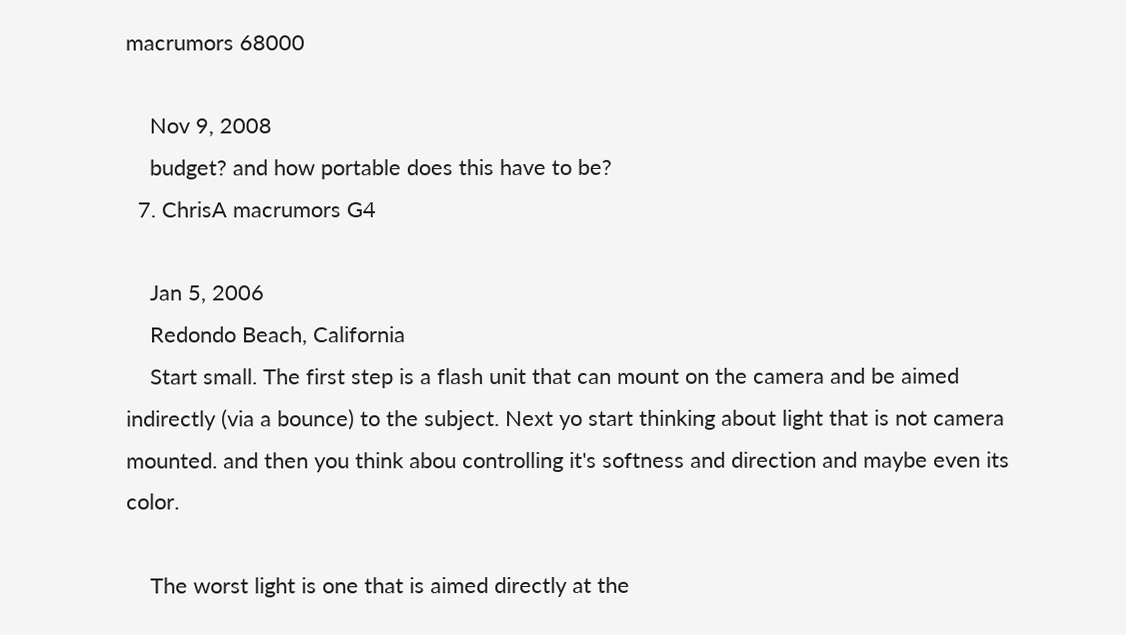macrumors 68000

    Nov 9, 2008
    budget? and how portable does this have to be?
  7. ChrisA macrumors G4

    Jan 5, 2006
    Redondo Beach, California
    Start small. The first step is a flash unit that can mount on the camera and be aimed indirectly (via a bounce) to the subject. Next yo start thinking about light that is not camera mounted. and then you think abou controlling it's softness and direction and maybe even its color.

    The worst light is one that is aimed directly at the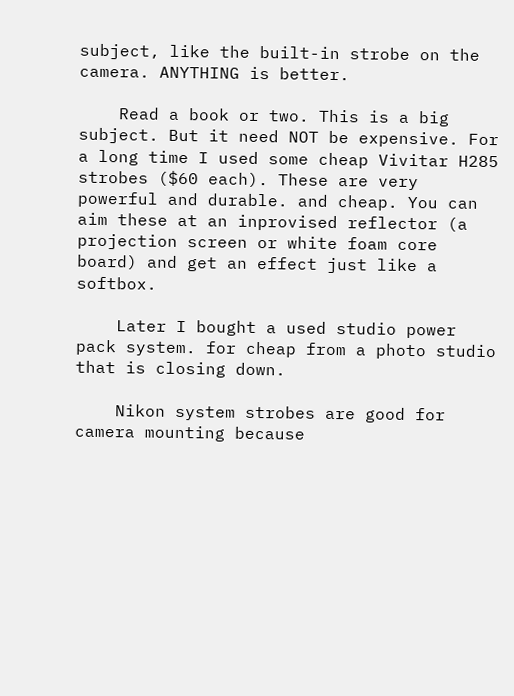subject, like the built-in strobe on the camera. ANYTHING is better.

    Read a book or two. This is a big subject. But it need NOT be expensive. For a long time I used some cheap Vivitar H285 strobes ($60 each). These are very powerful and durable. and cheap. You can aim these at an inprovised reflector (a projection screen or white foam core board) and get an effect just like a softbox.

    Later I bought a used studio power pack system. for cheap from a photo studio that is closing down.

    Nikon system strobes are good for camera mounting because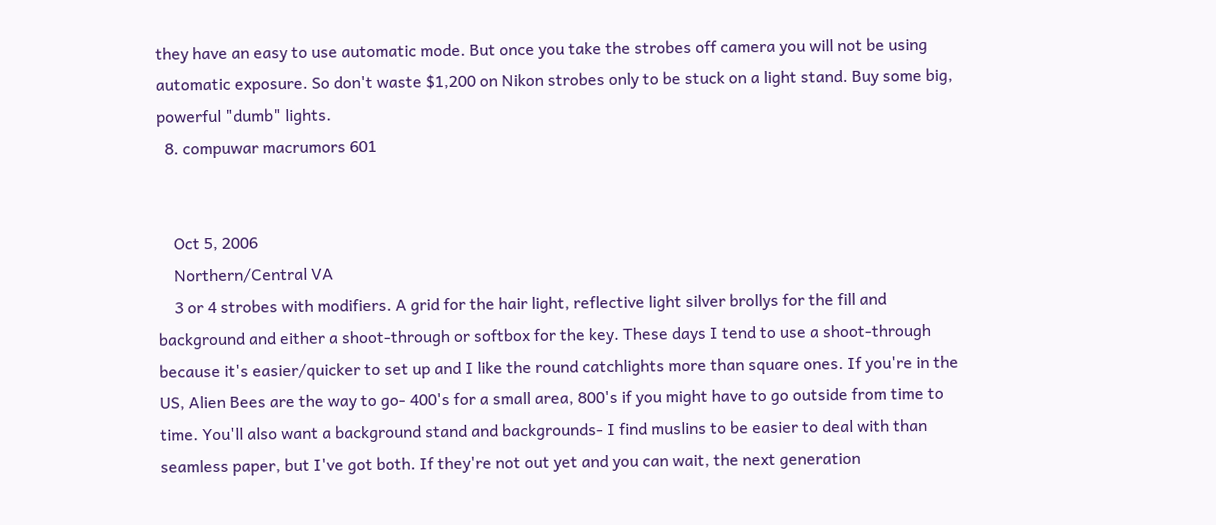they have an easy to use automatic mode. But once you take the strobes off camera you will not be using automatic exposure. So don't waste $1,200 on Nikon strobes only to be stuck on a light stand. Buy some big, powerful "dumb" lights.
  8. compuwar macrumors 601


    Oct 5, 2006
    Northern/Central VA
    3 or 4 strobes with modifiers. A grid for the hair light, reflective light silver brollys for the fill and background and either a shoot-through or softbox for the key. These days I tend to use a shoot-through because it's easier/quicker to set up and I like the round catchlights more than square ones. If you're in the US, Alien Bees are the way to go- 400's for a small area, 800's if you might have to go outside from time to time. You'll also want a background stand and backgrounds- I find muslins to be easier to deal with than seamless paper, but I've got both. If they're not out yet and you can wait, the next generation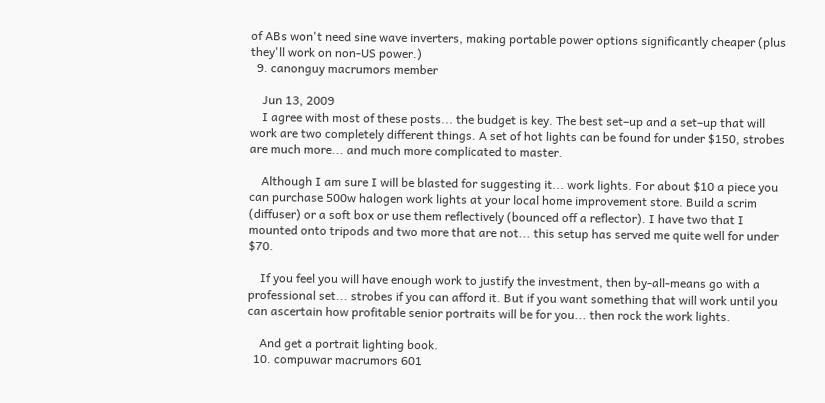of ABs won't need sine wave inverters, making portable power options significantly cheaper (plus they'll work on non-US power.)
  9. canonguy macrumors member

    Jun 13, 2009
    I agree with most of these posts... the budget is key. The best set–up and a set–up that will work are two completely different things. A set of hot lights can be found for under $150, strobes are much more... and much more complicated to master.

    Although I am sure I will be blasted for suggesting it... work lights. For about $10 a piece you can purchase 500w halogen work lights at your local home improvement store. Build a scrim (diffuser) or a soft box or use them reflectively (bounced off a reflector). I have two that I mounted onto tripods and two more that are not... this setup has served me quite well for under $70.

    If you feel you will have enough work to justify the investment, then by-all-means go with a professional set... strobes if you can afford it. But if you want something that will work until you can ascertain how profitable senior portraits will be for you... then rock the work lights.

    And get a portrait lighting book.
  10. compuwar macrumors 601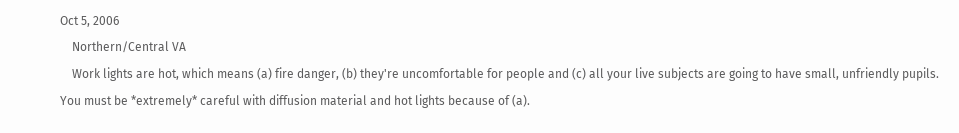Oct 5, 2006
    Northern/Central VA
    Work lights are hot, which means (a) fire danger, (b) they're uncomfortable for people and (c) all your live subjects are going to have small, unfriendly pupils. You must be *extremely* careful with diffusion material and hot lights because of (a).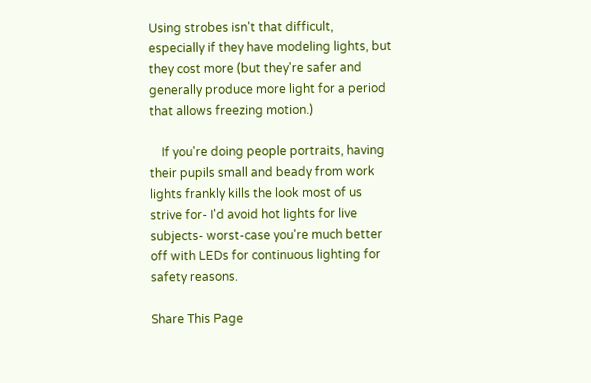Using strobes isn't that difficult, especially if they have modeling lights, but they cost more (but they're safer and generally produce more light for a period that allows freezing motion.)

    If you're doing people portraits, having their pupils small and beady from work lights frankly kills the look most of us strive for- I'd avoid hot lights for live subjects- worst-case you're much better off with LEDs for continuous lighting for safety reasons.

Share This Page